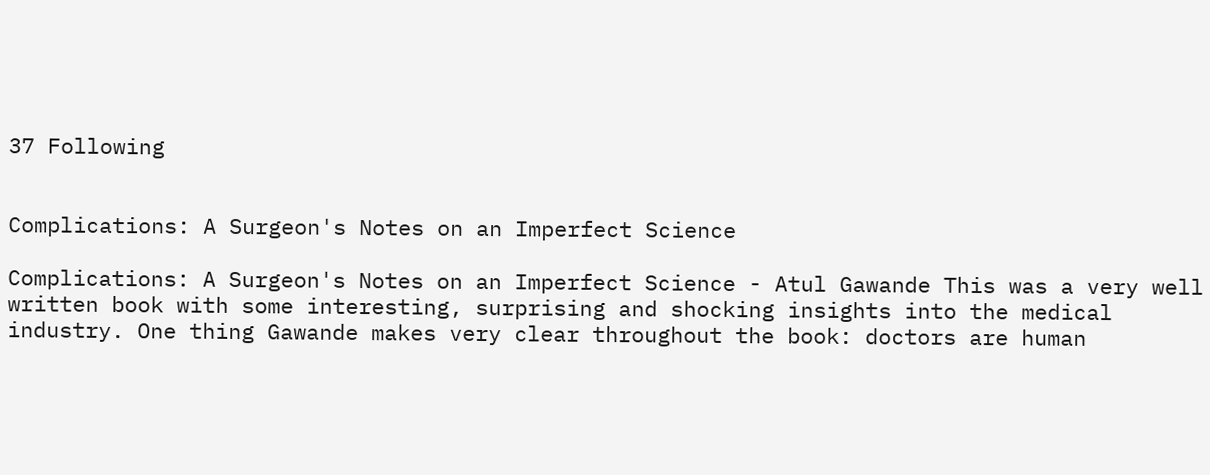37 Following


Complications: A Surgeon's Notes on an Imperfect Science

Complications: A Surgeon's Notes on an Imperfect Science - Atul Gawande This was a very well written book with some interesting, surprising and shocking insights into the medical industry. One thing Gawande makes very clear throughout the book: doctors are human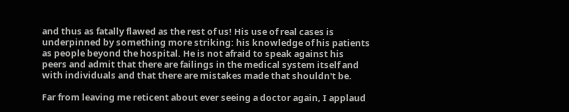and thus as fatally flawed as the rest of us! His use of real cases is underpinned by something more striking: his knowledge of his patients as people beyond the hospital. He is not afraid to speak against his peers and admit that there are failings in the medical system itself and with individuals and that there are mistakes made that shouldn't be.

Far from leaving me reticent about ever seeing a doctor again, I applaud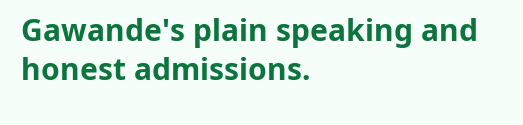Gawande's plain speaking and honest admissions.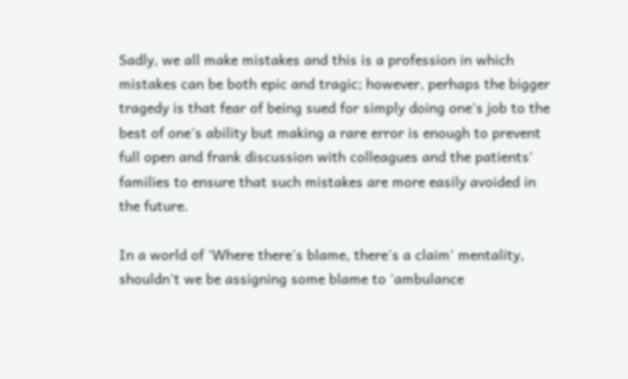Sadly, we all make mistakes and this is a profession in which mistakes can be both epic and tragic; however, perhaps the bigger tragedy is that fear of being sued for simply doing one's job to the best of one's ability but making a rare error is enough to prevent full open and frank discussion with colleagues and the patients' families to ensure that such mistakes are more easily avoided in the future.

In a world of 'Where there's blame, there's a claim' mentality, shouldn't we be assigning some blame to 'ambulance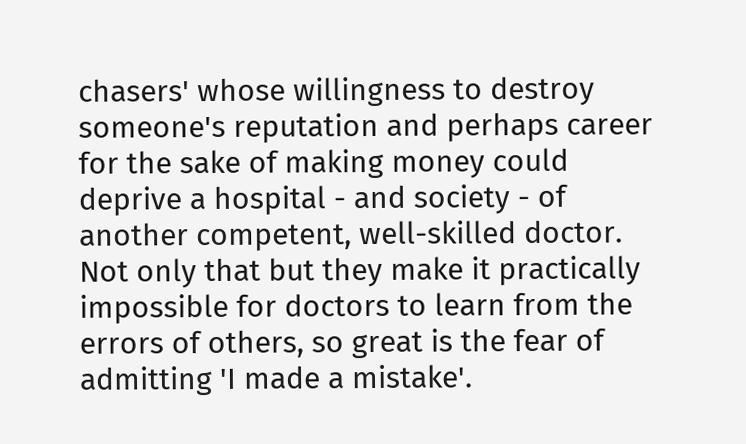chasers' whose willingness to destroy someone's reputation and perhaps career for the sake of making money could deprive a hospital - and society - of another competent, well-skilled doctor. Not only that but they make it practically impossible for doctors to learn from the errors of others, so great is the fear of admitting 'I made a mistake'.